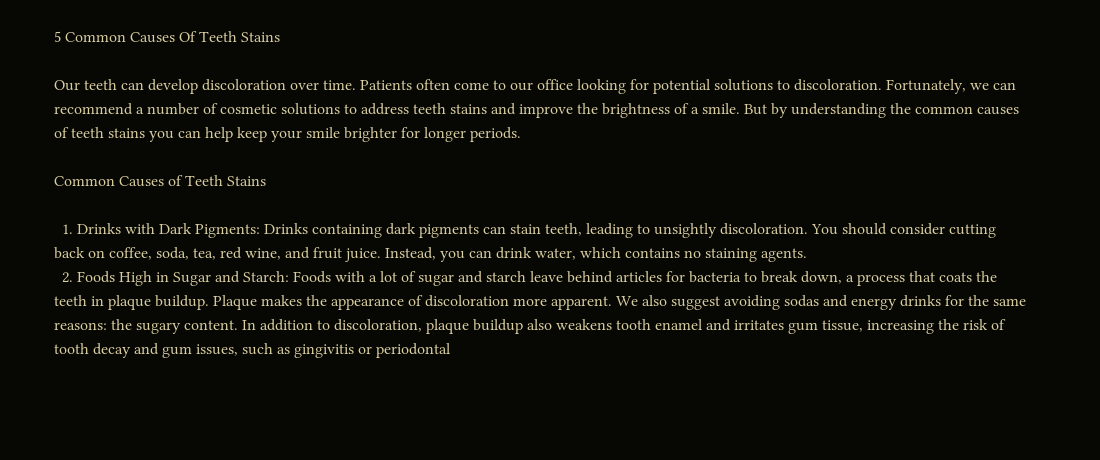5 Common Causes Of Teeth Stains

Our teeth can develop discoloration over time. Patients often come to our office looking for potential solutions to discoloration. Fortunately, we can recommend a number of cosmetic solutions to address teeth stains and improve the brightness of a smile. But by understanding the common causes of teeth stains you can help keep your smile brighter for longer periods.

Common Causes of Teeth Stains

  1. Drinks with Dark Pigments: Drinks containing dark pigments can stain teeth, leading to unsightly discoloration. You should consider cutting back on coffee, soda, tea, red wine, and fruit juice. Instead, you can drink water, which contains no staining agents.
  2. Foods High in Sugar and Starch: Foods with a lot of sugar and starch leave behind articles for bacteria to break down, a process that coats the teeth in plaque buildup. Plaque makes the appearance of discoloration more apparent. We also suggest avoiding sodas and energy drinks for the same reasons: the sugary content. In addition to discoloration, plaque buildup also weakens tooth enamel and irritates gum tissue, increasing the risk of tooth decay and gum issues, such as gingivitis or periodontal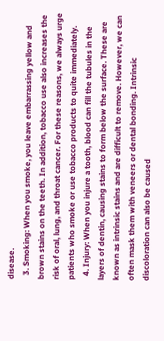disease.
  3. Smoking: When you smoke, you leave embarrassing yellow and brown stains on the teeth. In addition, tobacco use also increases the risk of oral, lung, and throat cancer. For these reasons, we always urge patients who smoke or use tobacco products to quite immediately.
  4. Injury: When you injure a tooth, blood can fill the tubules in the layers of dentin, causing stains to form below the surface. These are known as intrinsic stains and are difficult to remove. However, we can often mask them with veneers or dental bonding. Intrinsic discoloration can also be caused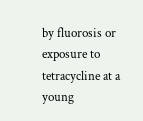by fluorosis or exposure to tetracycline at a young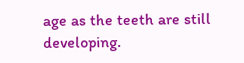age as the teeth are still developing.